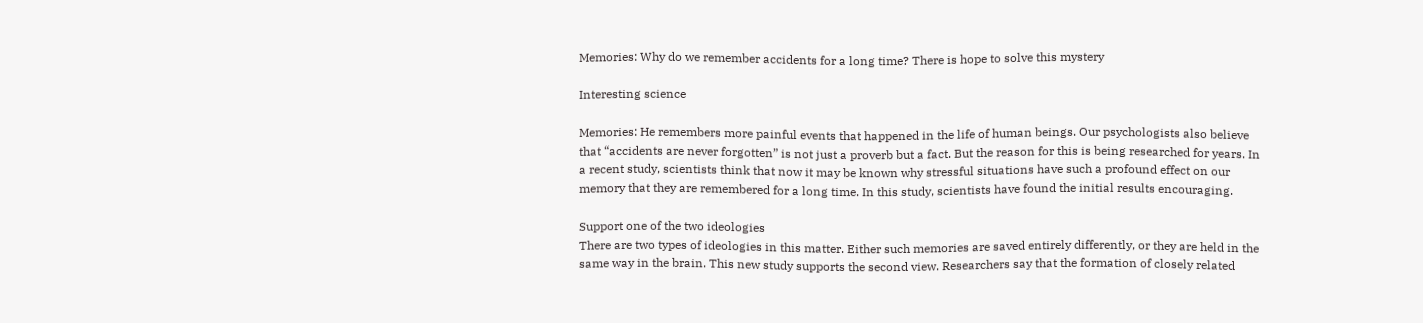Memories: Why do we remember accidents for a long time? There is hope to solve this mystery

Interesting science

Memories: He remembers more painful events that happened in the life of human beings. Our psychologists also believe that “accidents are never forgotten” is not just a proverb but a fact. But the reason for this is being researched for years. In a recent study, scientists think that now it may be known why stressful situations have such a profound effect on our memory that they are remembered for a long time. In this study, scientists have found the initial results encouraging.

Support one of the two ideologies
There are two types of ideologies in this matter. Either such memories are saved entirely differently, or they are held in the same way in the brain. This new study supports the second view. Researchers say that the formation of closely related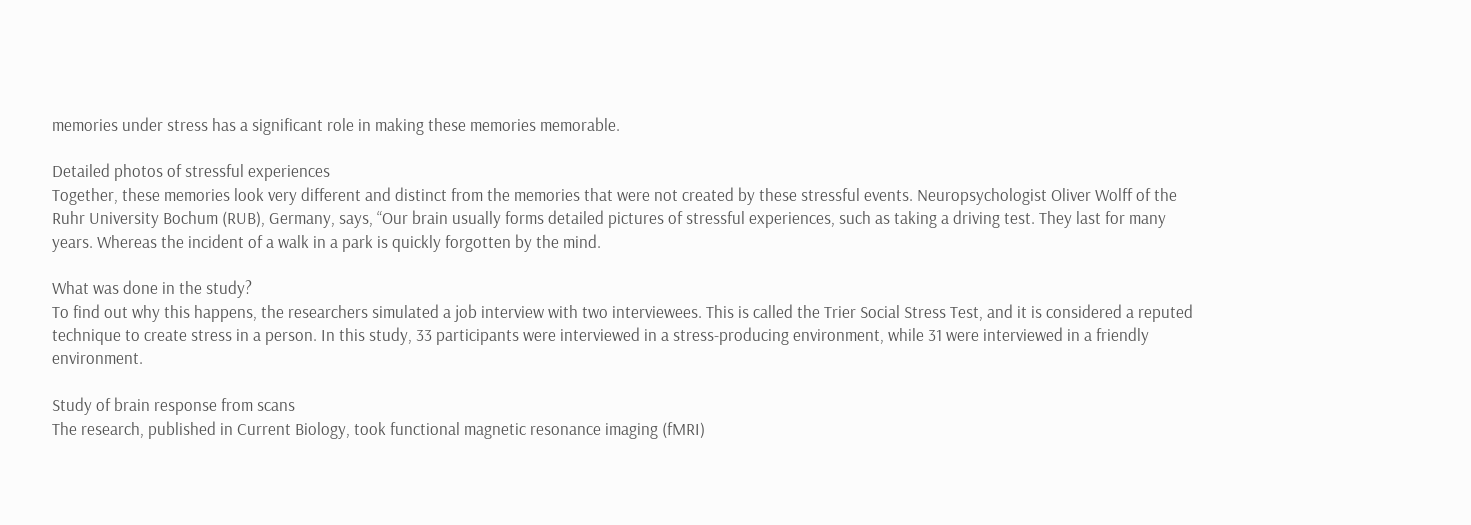memories under stress has a significant role in making these memories memorable.

Detailed photos of stressful experiences
Together, these memories look very different and distinct from the memories that were not created by these stressful events. Neuropsychologist Oliver Wolff of the Ruhr University Bochum (RUB), Germany, says, “Our brain usually forms detailed pictures of stressful experiences, such as taking a driving test. They last for many years. Whereas the incident of a walk in a park is quickly forgotten by the mind.

What was done in the study?
To find out why this happens, the researchers simulated a job interview with two interviewees. This is called the Trier Social Stress Test, and it is considered a reputed technique to create stress in a person. In this study, 33 participants were interviewed in a stress-producing environment, while 31 were interviewed in a friendly environment.

Study of brain response from scans
The research, published in Current Biology, took functional magnetic resonance imaging (fMRI)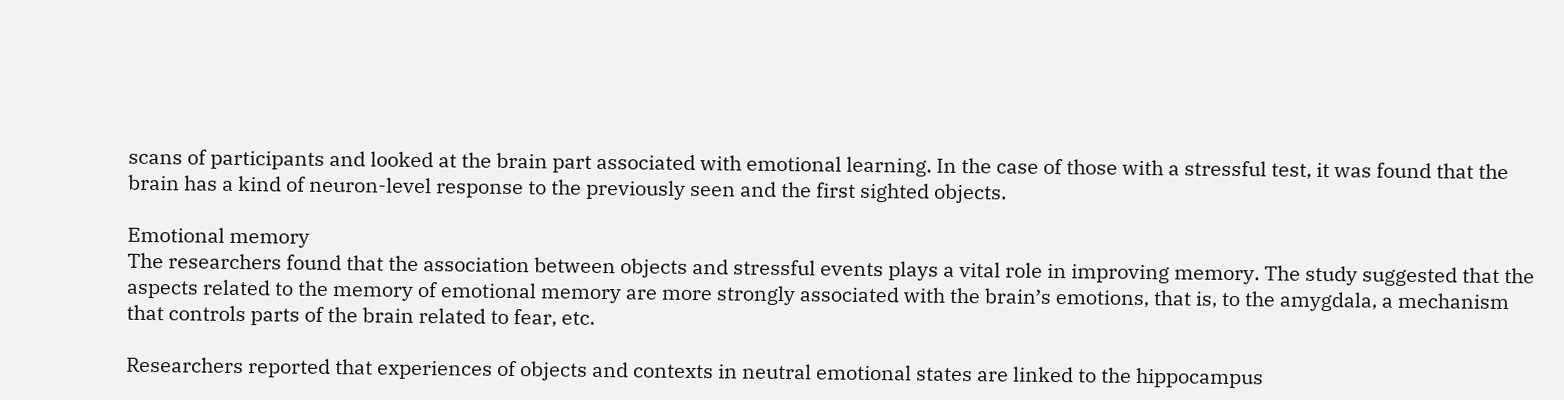scans of participants and looked at the brain part associated with emotional learning. In the case of those with a stressful test, it was found that the brain has a kind of neuron-level response to the previously seen and the first sighted objects.

Emotional memory
The researchers found that the association between objects and stressful events plays a vital role in improving memory. The study suggested that the aspects related to the memory of emotional memory are more strongly associated with the brain’s emotions, that is, to the amygdala, a mechanism that controls parts of the brain related to fear, etc.

Researchers reported that experiences of objects and contexts in neutral emotional states are linked to the hippocampus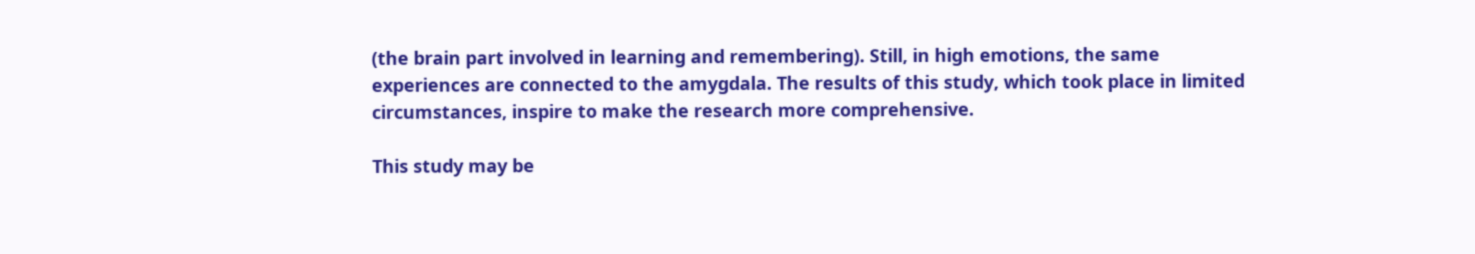(the brain part involved in learning and remembering). Still, in high emotions, the same experiences are connected to the amygdala. The results of this study, which took place in limited circumstances, inspire to make the research more comprehensive.

This study may be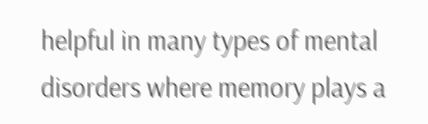helpful in many types of mental disorders where memory plays a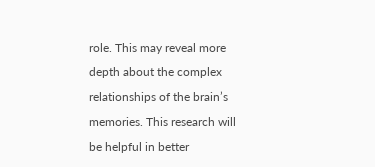role. This may reveal more depth about the complex relationships of the brain’s memories. This research will be helpful in better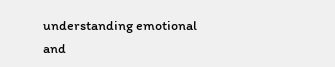understanding emotional and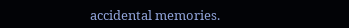accidental memories.